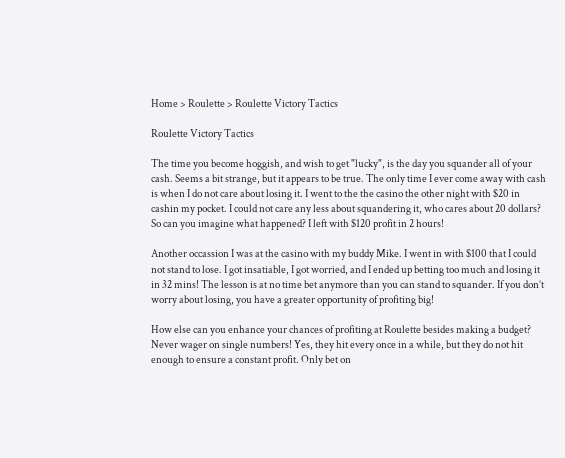Home > Roulette > Roulette Victory Tactics

Roulette Victory Tactics

The time you become hoggish, and wish to get "lucky", is the day you squander all of your cash. Seems a bit strange, but it appears to be true. The only time I ever come away with cash is when I do not care about losing it. I went to the the casino the other night with $20 in cashin my pocket. I could not care any less about squandering it, who cares about 20 dollars? So can you imagine what happened? I left with $120 profit in 2 hours!

Another occassion I was at the casino with my buddy Mike. I went in with $100 that I could not stand to lose. I got insatiable, I got worried, and I ended up betting too much and losing it in 32 mins! The lesson is at no time bet anymore than you can stand to squander. If you don’t worry about losing, you have a greater opportunity of profiting big!

How else can you enhance your chances of profiting at Roulette besides making a budget? Never wager on single numbers! Yes, they hit every once in a while, but they do not hit enough to ensure a constant profit. Only bet on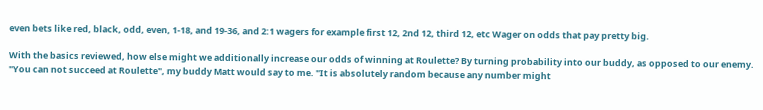even bets like red, black, odd, even, 1-18, and 19-36, and 2:1 wagers for example first 12, 2nd 12, third 12, etc Wager on odds that pay pretty big.

With the basics reviewed, how else might we additionally increase our odds of winning at Roulette? By turning probability into our buddy, as opposed to our enemy. "You can not succeed at Roulette", my buddy Matt would say to me. "It is absolutely random because any number might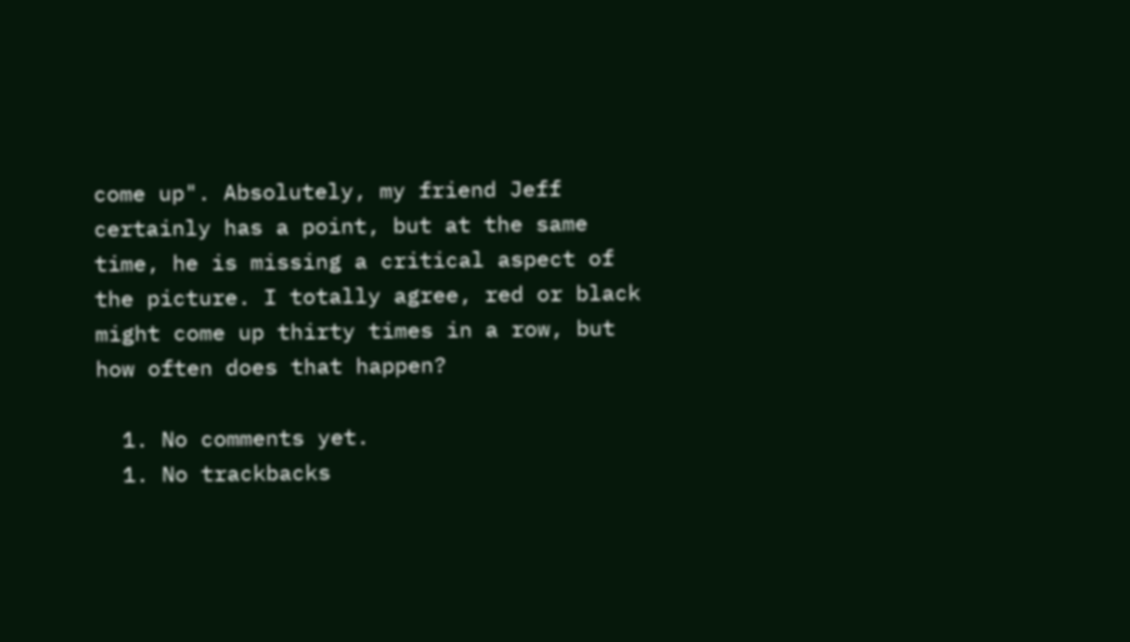come up". Absolutely, my friend Jeff certainly has a point, but at the same time, he is missing a critical aspect of the picture. I totally agree, red or black might come up thirty times in a row, but how often does that happen?

  1. No comments yet.
  1. No trackbacks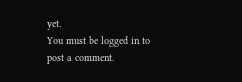yet.
You must be logged in to post a comment.